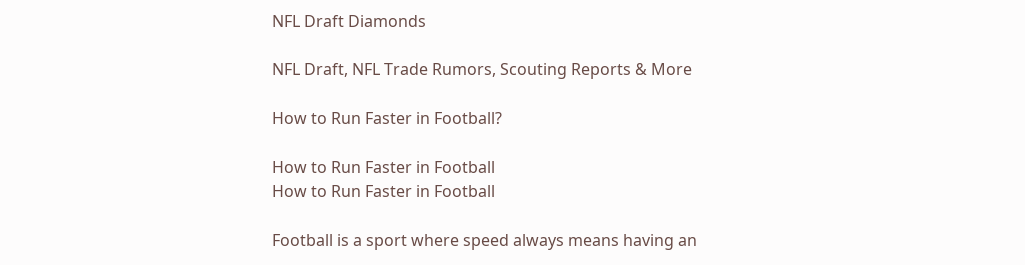NFL Draft Diamonds

NFL Draft, NFL Trade Rumors, Scouting Reports & More

How to Run Faster in Football?

How to Run Faster in Football
How to Run Faster in Football

Football is a sport where speed always means having an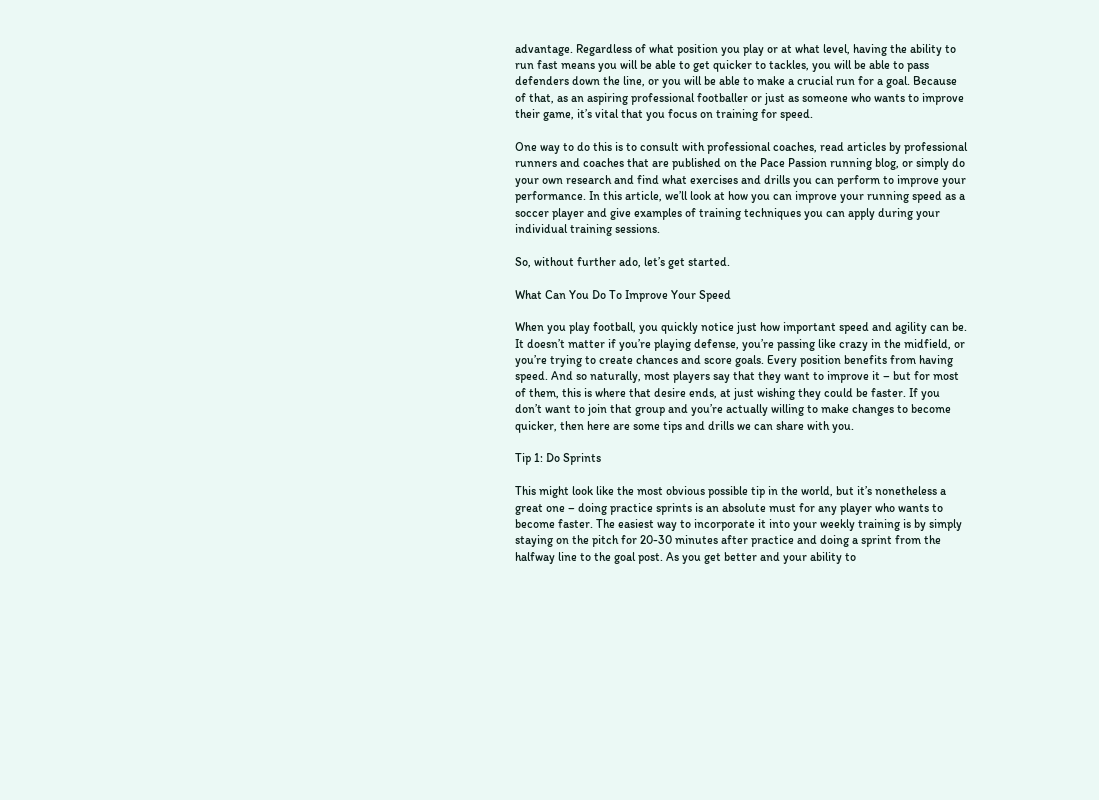advantage. Regardless of what position you play or at what level, having the ability to run fast means you will be able to get quicker to tackles, you will be able to pass defenders down the line, or you will be able to make a crucial run for a goal. Because of that, as an aspiring professional footballer or just as someone who wants to improve their game, it’s vital that you focus on training for speed.

One way to do this is to consult with professional coaches, read articles by professional runners and coaches that are published on the Pace Passion running blog, or simply do your own research and find what exercises and drills you can perform to improve your performance. In this article, we’ll look at how you can improve your running speed as a soccer player and give examples of training techniques you can apply during your individual training sessions.

So, without further ado, let’s get started.

What Can You Do To Improve Your Speed

When you play football, you quickly notice just how important speed and agility can be. It doesn’t matter if you’re playing defense, you’re passing like crazy in the midfield, or you’re trying to create chances and score goals. Every position benefits from having speed. And so naturally, most players say that they want to improve it – but for most of them, this is where that desire ends, at just wishing they could be faster. If you don’t want to join that group and you’re actually willing to make changes to become quicker, then here are some tips and drills we can share with you.

Tip 1: Do Sprints

This might look like the most obvious possible tip in the world, but it’s nonetheless a great one – doing practice sprints is an absolute must for any player who wants to become faster. The easiest way to incorporate it into your weekly training is by simply staying on the pitch for 20-30 minutes after practice and doing a sprint from the halfway line to the goal post. As you get better and your ability to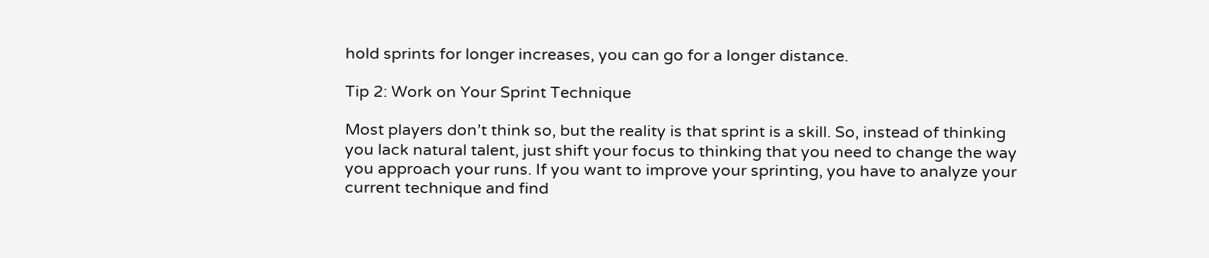hold sprints for longer increases, you can go for a longer distance.

Tip 2: Work on Your Sprint Technique

Most players don’t think so, but the reality is that sprint is a skill. So, instead of thinking you lack natural talent, just shift your focus to thinking that you need to change the way you approach your runs. If you want to improve your sprinting, you have to analyze your current technique and find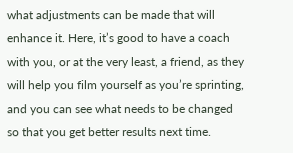what adjustments can be made that will enhance it. Here, it’s good to have a coach with you, or at the very least, a friend, as they will help you film yourself as you’re sprinting, and you can see what needs to be changed so that you get better results next time.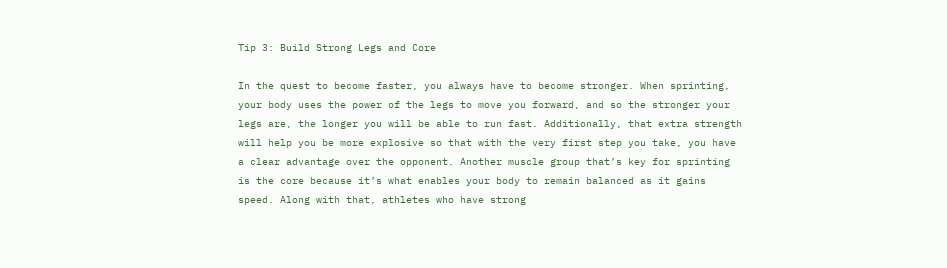Tip 3: Build Strong Legs and Core

In the quest to become faster, you always have to become stronger. When sprinting, your body uses the power of the legs to move you forward, and so the stronger your legs are, the longer you will be able to run fast. Additionally, that extra strength will help you be more explosive so that with the very first step you take, you have a clear advantage over the opponent. Another muscle group that’s key for sprinting is the core because it’s what enables your body to remain balanced as it gains speed. Along with that, athletes who have strong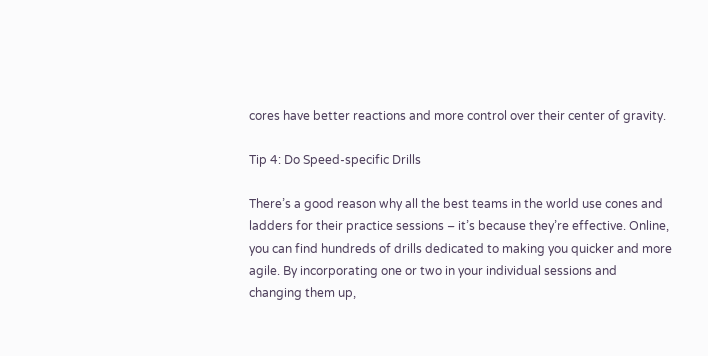cores have better reactions and more control over their center of gravity.

Tip 4: Do Speed-specific Drills

There’s a good reason why all the best teams in the world use cones and ladders for their practice sessions – it’s because they’re effective. Online, you can find hundreds of drills dedicated to making you quicker and more agile. By incorporating one or two in your individual sessions and changing them up,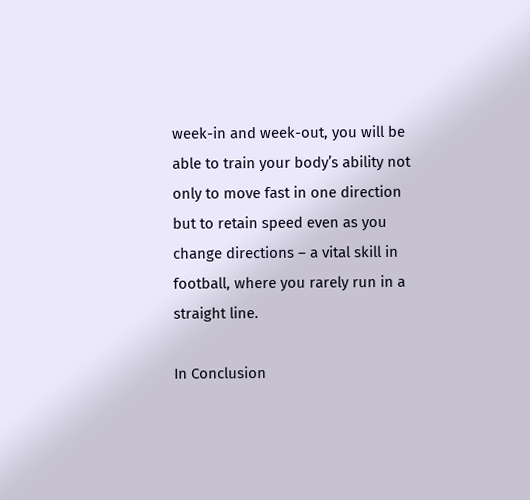week-in and week-out, you will be able to train your body’s ability not only to move fast in one direction but to retain speed even as you change directions – a vital skill in football, where you rarely run in a straight line.

In Conclusion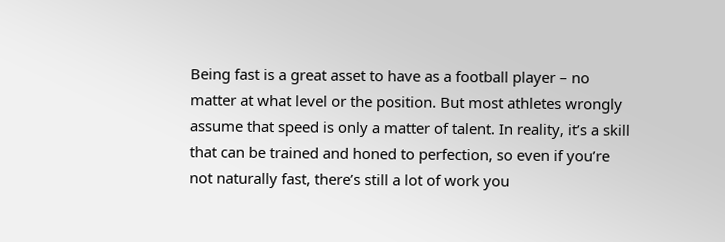Being fast is a great asset to have as a football player – no matter at what level or the position. But most athletes wrongly assume that speed is only a matter of talent. In reality, it’s a skill that can be trained and honed to perfection, so even if you’re not naturally fast, there’s still a lot of work you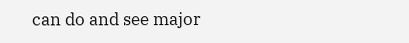can do and see major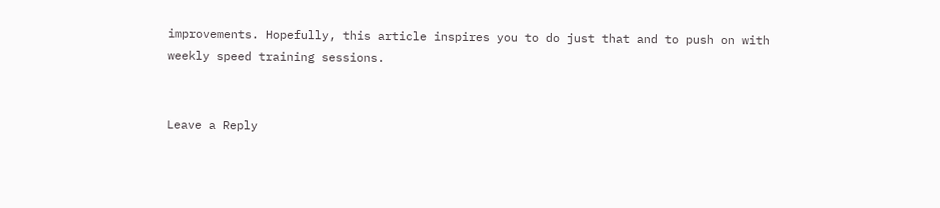improvements. Hopefully, this article inspires you to do just that and to push on with weekly speed training sessions.


Leave a Reply